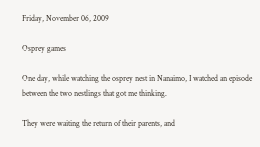Friday, November 06, 2009

Osprey games

One day, while watching the osprey nest in Nanaimo, I watched an episode between the two nestlings that got me thinking.

They were waiting the return of their parents, and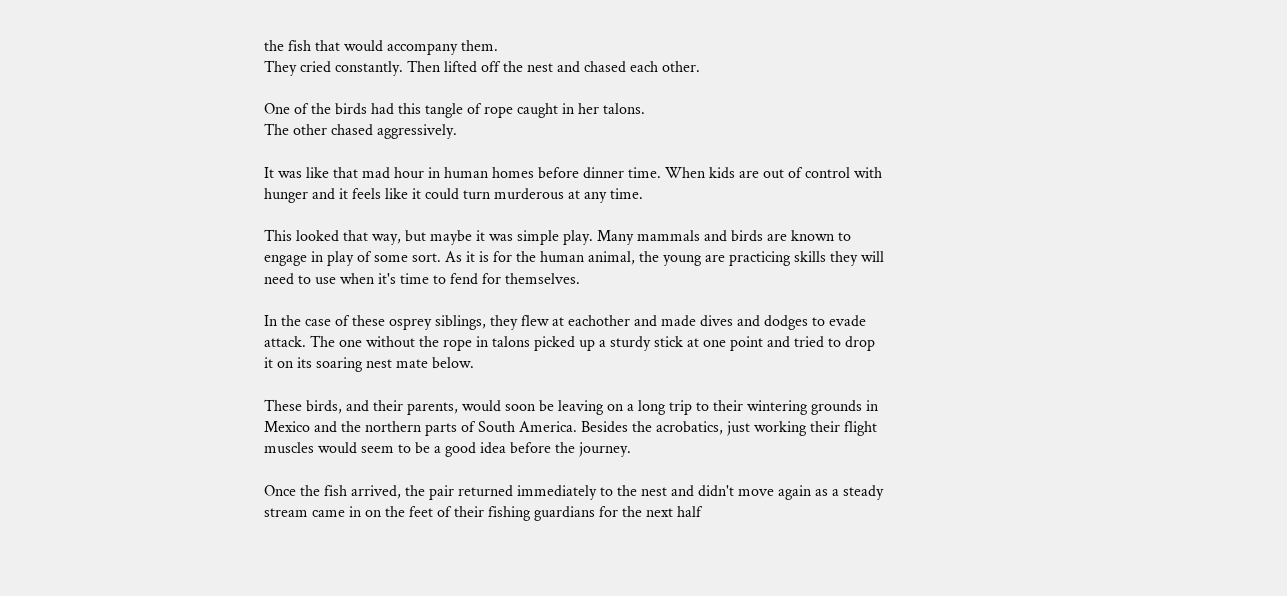the fish that would accompany them.
They cried constantly. Then lifted off the nest and chased each other.

One of the birds had this tangle of rope caught in her talons.
The other chased aggressively.

It was like that mad hour in human homes before dinner time. When kids are out of control with hunger and it feels like it could turn murderous at any time.

This looked that way, but maybe it was simple play. Many mammals and birds are known to engage in play of some sort. As it is for the human animal, the young are practicing skills they will need to use when it's time to fend for themselves.

In the case of these osprey siblings, they flew at eachother and made dives and dodges to evade attack. The one without the rope in talons picked up a sturdy stick at one point and tried to drop it on its soaring nest mate below.

These birds, and their parents, would soon be leaving on a long trip to their wintering grounds in Mexico and the northern parts of South America. Besides the acrobatics, just working their flight muscles would seem to be a good idea before the journey.

Once the fish arrived, the pair returned immediately to the nest and didn't move again as a steady stream came in on the feet of their fishing guardians for the next half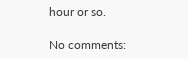hour or so.

No comments: